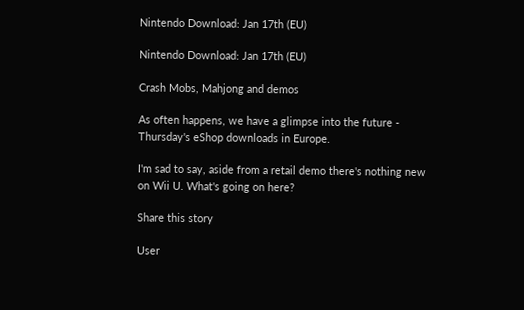Nintendo Download: Jan 17th (EU)

Nintendo Download: Jan 17th (EU)

Crash Mobs, Mahjong and demos

As often happens, we have a glimpse into the future - Thursday's eShop downloads in Europe.

I'm sad to say, aside from a retail demo there's nothing new on Wii U. What's going on here?

Share this story

User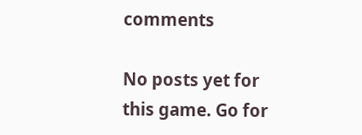comments

No posts yet for this game. Go for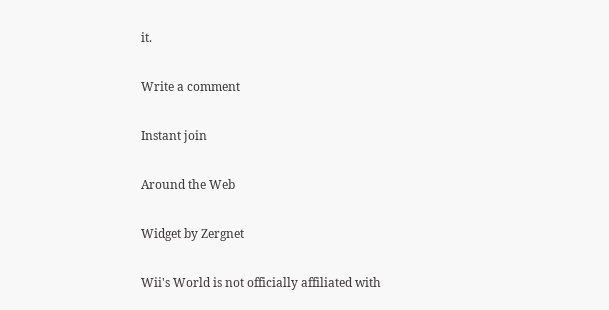it.

Write a comment

Instant join

Around the Web

Widget by Zergnet

Wii's World is not officially affiliated with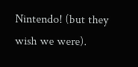Nintendo! (but they wish we were).